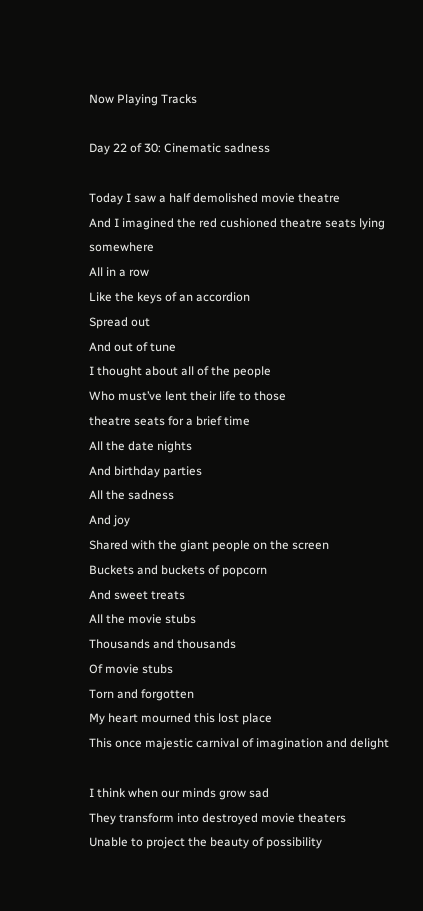Now Playing Tracks

Day 22 of 30: Cinematic sadness

Today I saw a half demolished movie theatre
And I imagined the red cushioned theatre seats lying somewhere
All in a row
Like the keys of an accordion
Spread out
And out of tune
I thought about all of the people
Who must’ve lent their life to those
theatre seats for a brief time
All the date nights
And birthday parties
All the sadness
And joy
Shared with the giant people on the screen
Buckets and buckets of popcorn
And sweet treats
All the movie stubs
Thousands and thousands
Of movie stubs
Torn and forgotten
My heart mourned this lost place
This once majestic carnival of imagination and delight

I think when our minds grow sad
They transform into destroyed movie theaters
Unable to project the beauty of possibility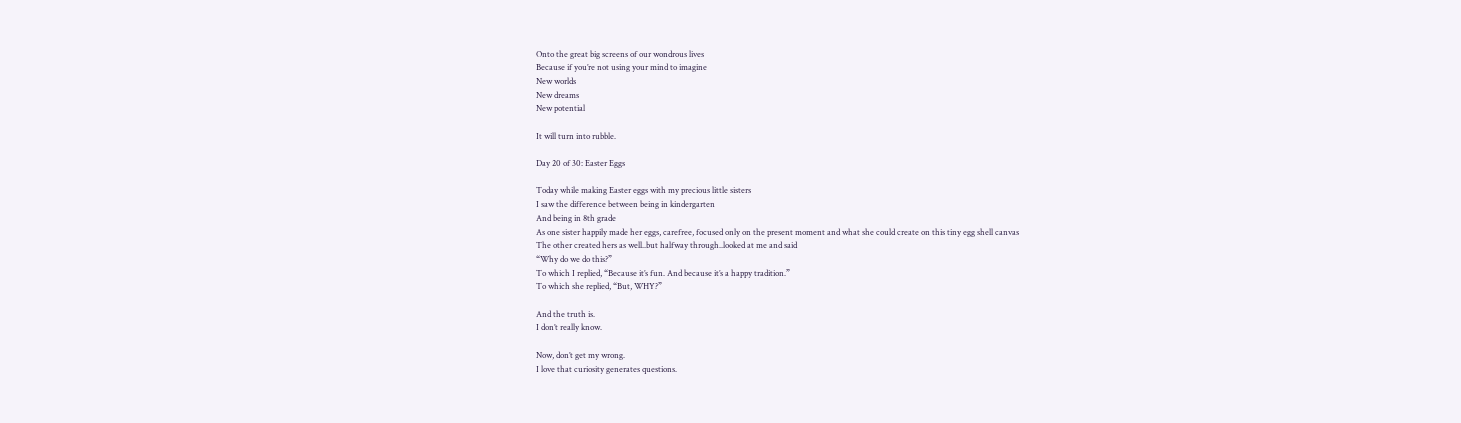Onto the great big screens of our wondrous lives
Because if you’re not using your mind to imagine
New worlds
New dreams
New potential

It will turn into rubble.

Day 20 of 30: Easter Eggs

Today while making Easter eggs with my precious little sisters
I saw the difference between being in kindergarten
And being in 8th grade
As one sister happily made her eggs, carefree, focused only on the present moment and what she could create on this tiny egg shell canvas
The other created hers as well..but halfway through..looked at me and said
“Why do we do this?”
To which I replied, “Because it’s fun. And because it’s a happy tradition.”
To which she replied, “But, WHY?”

And the truth is.
I don’t really know.

Now, don’t get my wrong.
I love that curiosity generates questions.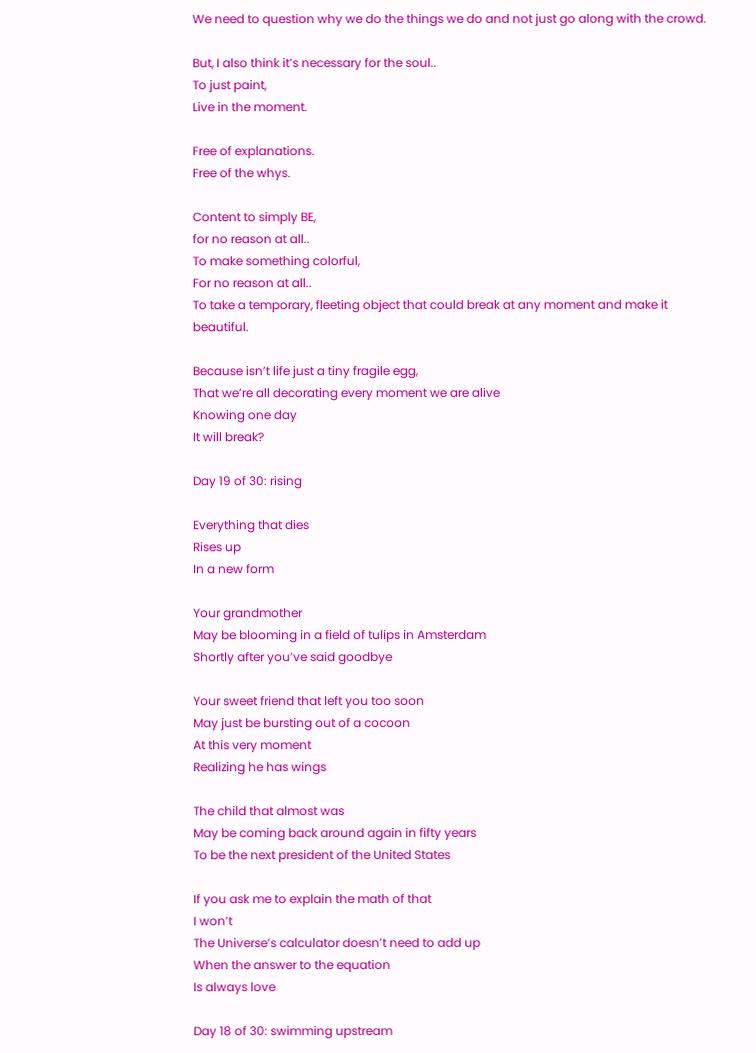We need to question why we do the things we do and not just go along with the crowd.

But, I also think it’s necessary for the soul..
To just paint,
Live in the moment.

Free of explanations.
Free of the whys.

Content to simply BE,
for no reason at all..
To make something colorful,
For no reason at all..
To take a temporary, fleeting object that could break at any moment and make it beautiful.

Because isn’t life just a tiny fragile egg,
That we’re all decorating every moment we are alive
Knowing one day
It will break?

Day 19 of 30: rising

Everything that dies
Rises up
In a new form

Your grandmother
May be blooming in a field of tulips in Amsterdam
Shortly after you’ve said goodbye

Your sweet friend that left you too soon
May just be bursting out of a cocoon
At this very moment
Realizing he has wings

The child that almost was
May be coming back around again in fifty years
To be the next president of the United States

If you ask me to explain the math of that
I won’t
The Universe’s calculator doesn’t need to add up
When the answer to the equation
Is always love

Day 18 of 30: swimming upstream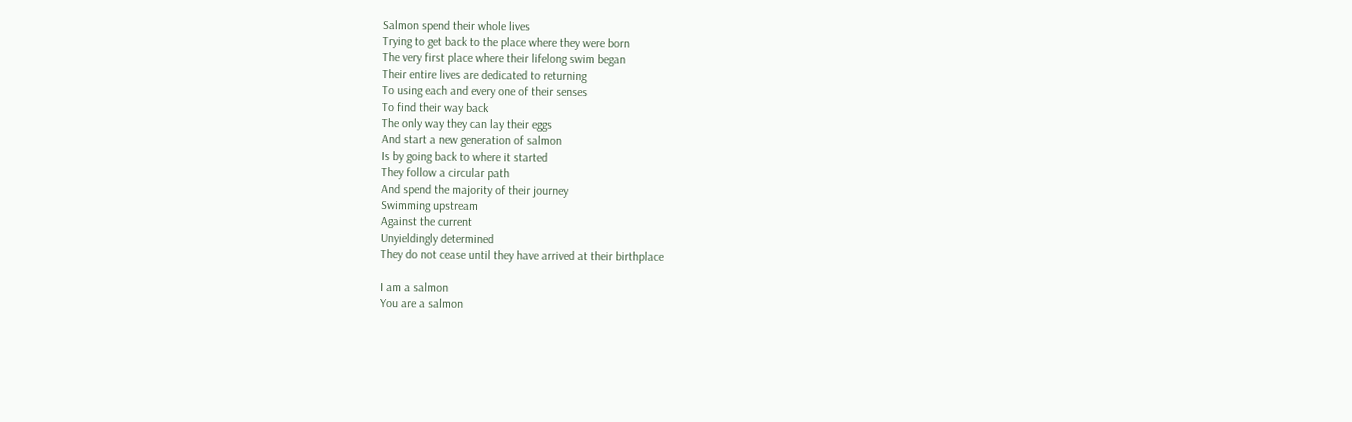Salmon spend their whole lives
Trying to get back to the place where they were born
The very first place where their lifelong swim began
Their entire lives are dedicated to returning
To using each and every one of their senses
To find their way back
The only way they can lay their eggs
And start a new generation of salmon
Is by going back to where it started
They follow a circular path
And spend the majority of their journey
Swimming upstream
Against the current
Unyieldingly determined
They do not cease until they have arrived at their birthplace

I am a salmon
You are a salmon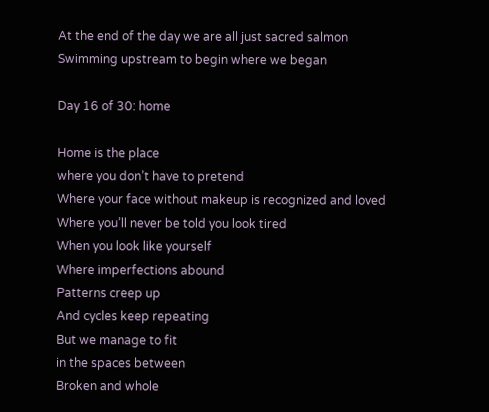At the end of the day we are all just sacred salmon
Swimming upstream to begin where we began

Day 16 of 30: home

Home is the place
where you don’t have to pretend
Where your face without makeup is recognized and loved
Where you’ll never be told you look tired
When you look like yourself
Where imperfections abound
Patterns creep up
And cycles keep repeating
But we manage to fit
in the spaces between
Broken and whole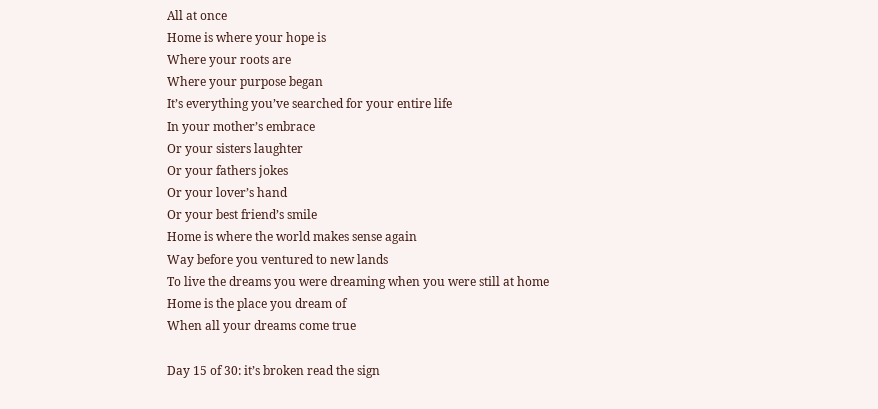All at once
Home is where your hope is
Where your roots are
Where your purpose began
It’s everything you’ve searched for your entire life
In your mother’s embrace
Or your sisters laughter
Or your fathers jokes
Or your lover’s hand
Or your best friend’s smile
Home is where the world makes sense again
Way before you ventured to new lands
To live the dreams you were dreaming when you were still at home
Home is the place you dream of
When all your dreams come true

Day 15 of 30: it’s broken read the sign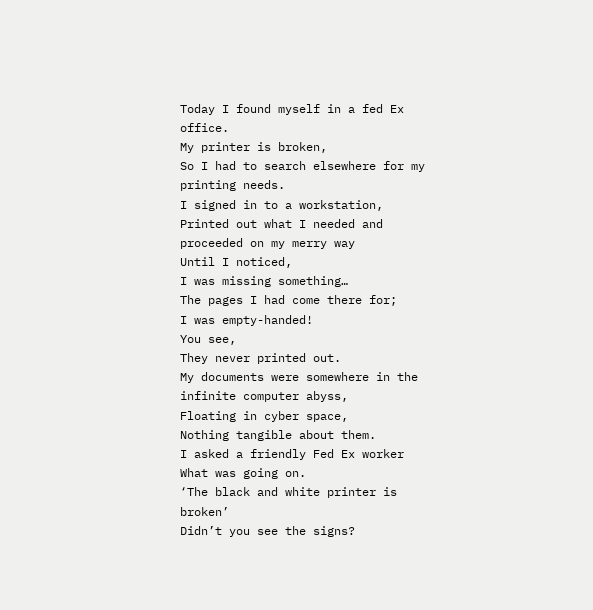Today I found myself in a fed Ex office.
My printer is broken,
So I had to search elsewhere for my printing needs.
I signed in to a workstation,
Printed out what I needed and proceeded on my merry way
Until I noticed,
I was missing something…
The pages I had come there for;
I was empty-handed!
You see,
They never printed out.
My documents were somewhere in the infinite computer abyss,
Floating in cyber space,
Nothing tangible about them.
I asked a friendly Fed Ex worker
What was going on.
‘The black and white printer is broken’
Didn’t you see the signs?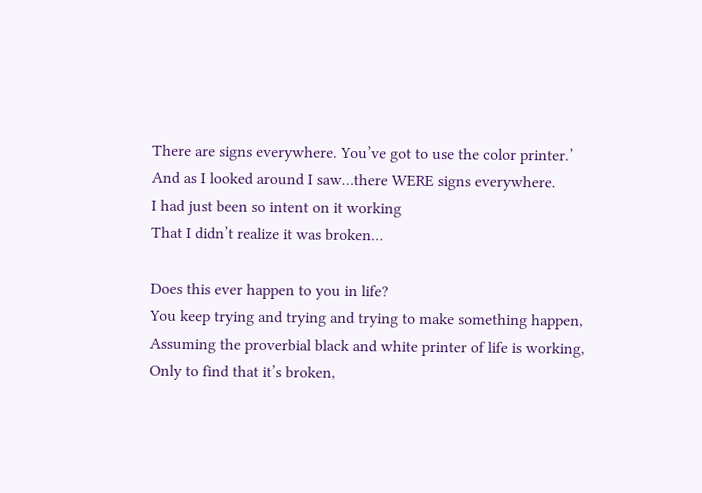There are signs everywhere. You’ve got to use the color printer.’
And as I looked around I saw…there WERE signs everywhere.
I had just been so intent on it working
That I didn’t realize it was broken…

Does this ever happen to you in life?
You keep trying and trying and trying to make something happen,
Assuming the proverbial black and white printer of life is working,
Only to find that it’s broken,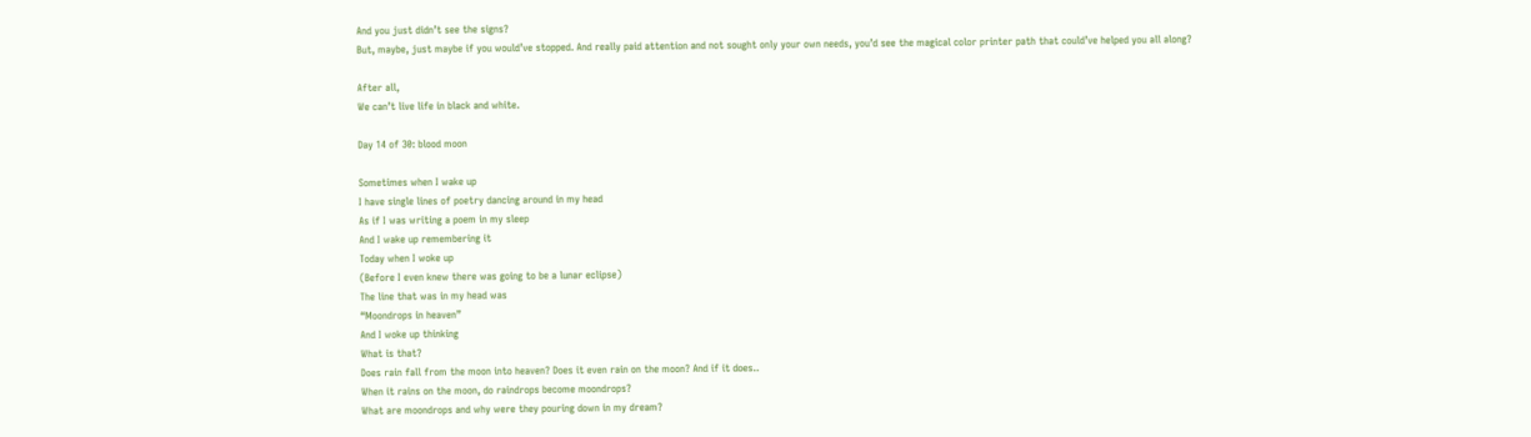And you just didn’t see the signs?
But, maybe, just maybe if you would’ve stopped. And really paid attention and not sought only your own needs, you’d see the magical color printer path that could’ve helped you all along?

After all,
We can’t live life in black and white.

Day 14 of 30: blood moon

Sometimes when I wake up
I have single lines of poetry dancing around in my head
As if I was writing a poem in my sleep
And I wake up remembering it
Today when I woke up
(Before I even knew there was going to be a lunar eclipse)
The line that was in my head was
“Moondrops in heaven”
And I woke up thinking
What is that?
Does rain fall from the moon into heaven? Does it even rain on the moon? And if it does..
When it rains on the moon, do raindrops become moondrops?
What are moondrops and why were they pouring down in my dream?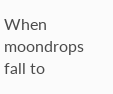When moondrops fall to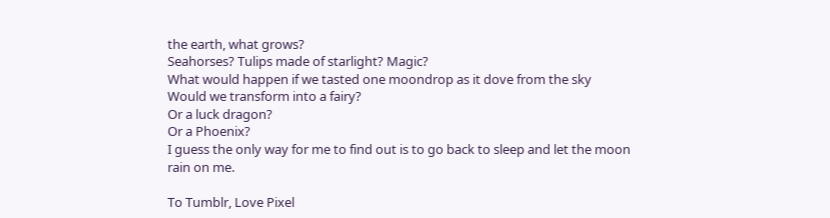the earth, what grows?
Seahorses? Tulips made of starlight? Magic?
What would happen if we tasted one moondrop as it dove from the sky
Would we transform into a fairy?
Or a luck dragon?
Or a Phoenix?
I guess the only way for me to find out is to go back to sleep and let the moon rain on me.

To Tumblr, Love Pixel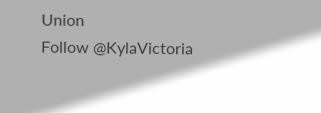Union
Follow @KylaVictoria